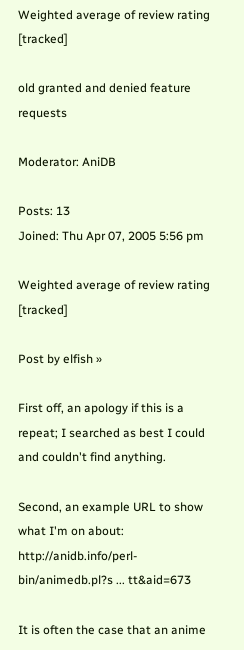Weighted average of review rating [tracked]

old granted and denied feature requests

Moderator: AniDB

Posts: 13
Joined: Thu Apr 07, 2005 5:56 pm

Weighted average of review rating [tracked]

Post by elfish »

First off, an apology if this is a repeat; I searched as best I could and couldn't find anything.

Second, an example URL to show what I'm on about: http://anidb.info/perl-bin/animedb.pl?s ... tt&aid=673

It is often the case that an anime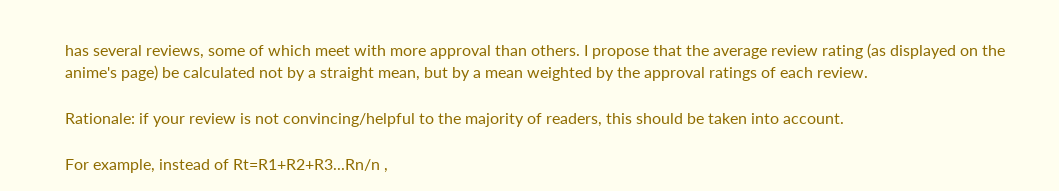has several reviews, some of which meet with more approval than others. I propose that the average review rating (as displayed on the anime's page) be calculated not by a straight mean, but by a mean weighted by the approval ratings of each review.

Rationale: if your review is not convincing/helpful to the majority of readers, this should be taken into account.

For example, instead of Rt=R1+R2+R3...Rn/n ,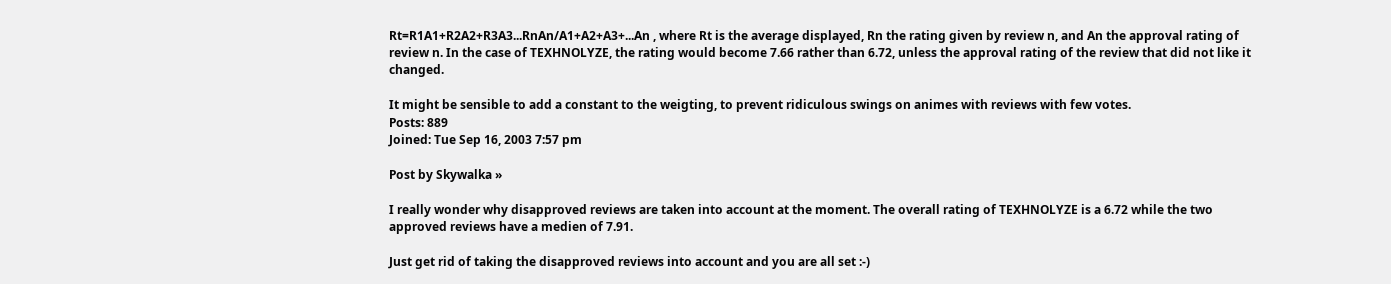Rt=R1A1+R2A2+R3A3...RnAn/A1+A2+A3+...An , where Rt is the average displayed, Rn the rating given by review n, and An the approval rating of review n. In the case of TEXHNOLYZE, the rating would become 7.66 rather than 6.72, unless the approval rating of the review that did not like it changed.

It might be sensible to add a constant to the weigting, to prevent ridiculous swings on animes with reviews with few votes.
Posts: 889
Joined: Tue Sep 16, 2003 7:57 pm

Post by Skywalka »

I really wonder why disapproved reviews are taken into account at the moment. The overall rating of TEXHNOLYZE is a 6.72 while the two approved reviews have a medien of 7.91.

Just get rid of taking the disapproved reviews into account and you are all set :-)